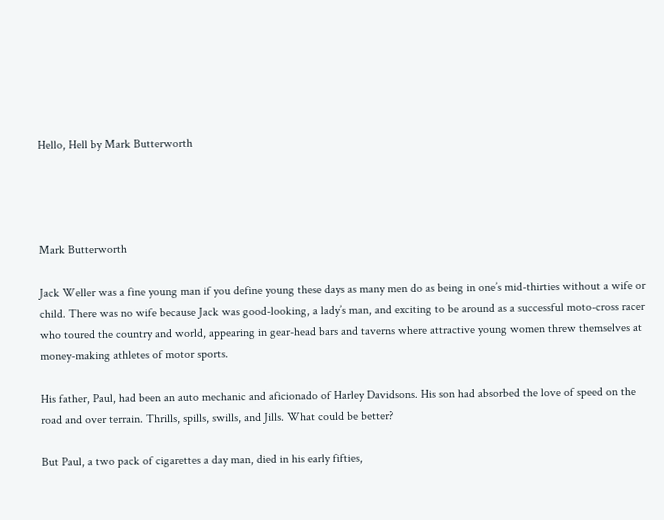Hello, Hell by Mark Butterworth




Mark Butterworth

Jack Weller was a fine young man if you define young these days as many men do as being in one’s mid-thirties without a wife or child. There was no wife because Jack was good-looking, a lady’s man, and exciting to be around as a successful moto-cross racer who toured the country and world, appearing in gear-head bars and taverns where attractive young women threw themselves at money-making athletes of motor sports.

His father, Paul, had been an auto mechanic and aficionado of Harley Davidsons. His son had absorbed the love of speed on the road and over terrain. Thrills, spills, swills, and Jills. What could be better?

But Paul, a two pack of cigarettes a day man, died in his early fifties,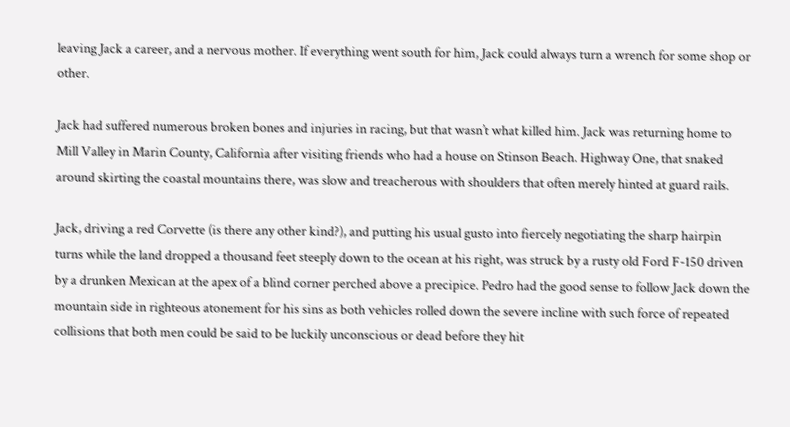leaving Jack a career, and a nervous mother. If everything went south for him, Jack could always turn a wrench for some shop or other.

Jack had suffered numerous broken bones and injuries in racing, but that wasn’t what killed him. Jack was returning home to Mill Valley in Marin County, California after visiting friends who had a house on Stinson Beach. Highway One, that snaked around skirting the coastal mountains there, was slow and treacherous with shoulders that often merely hinted at guard rails.

Jack, driving a red Corvette (is there any other kind?), and putting his usual gusto into fiercely negotiating the sharp hairpin turns while the land dropped a thousand feet steeply down to the ocean at his right, was struck by a rusty old Ford F-150 driven by a drunken Mexican at the apex of a blind corner perched above a precipice. Pedro had the good sense to follow Jack down the mountain side in righteous atonement for his sins as both vehicles rolled down the severe incline with such force of repeated collisions that both men could be said to be luckily unconscious or dead before they hit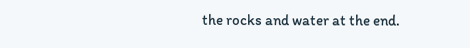the rocks and water at the end.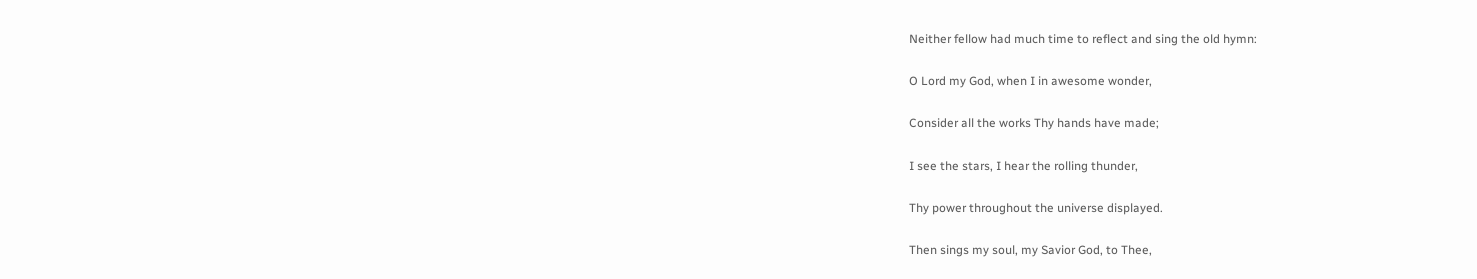Neither fellow had much time to reflect and sing the old hymn:

O Lord my God, when I in awesome wonder,

Consider all the works Thy hands have made;

I see the stars, I hear the rolling thunder,

Thy power throughout the universe displayed.

Then sings my soul, my Savior God, to Thee,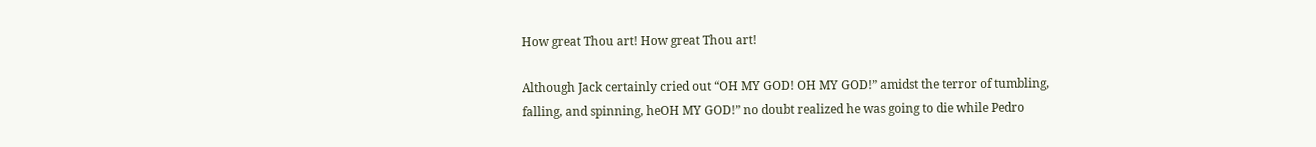How great Thou art! How great Thou art!

Although Jack certainly cried out “OH MY GOD! OH MY GOD!” amidst the terror of tumbling, falling, and spinning, heOH MY GOD!” no doubt realized he was going to die while Pedro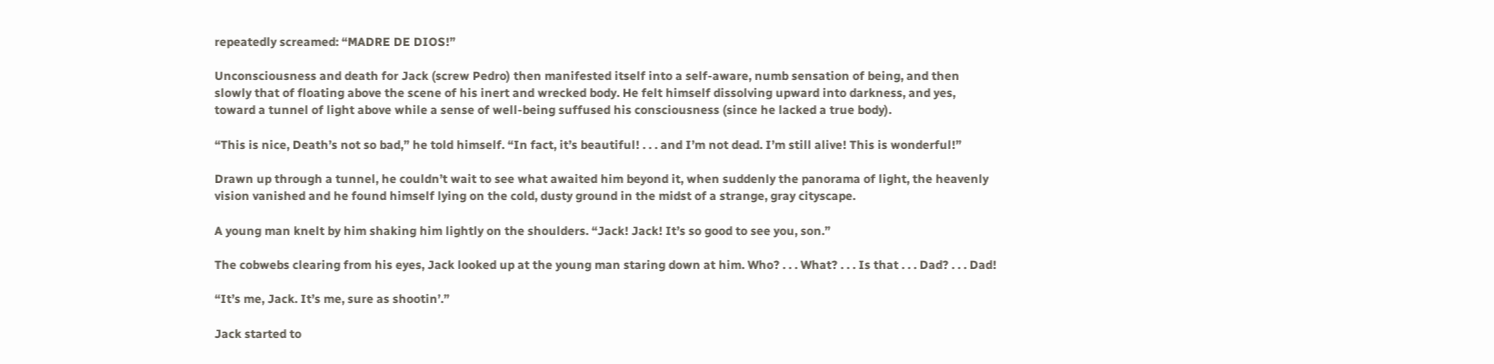repeatedly screamed: “MADRE DE DIOS!”

Unconsciousness and death for Jack (screw Pedro) then manifested itself into a self-aware, numb sensation of being, and then slowly that of floating above the scene of his inert and wrecked body. He felt himself dissolving upward into darkness, and yes, toward a tunnel of light above while a sense of well-being suffused his consciousness (since he lacked a true body).

“This is nice, Death’s not so bad,” he told himself. “In fact, it’s beautiful! . . . and I’m not dead. I’m still alive! This is wonderful!”

Drawn up through a tunnel, he couldn’t wait to see what awaited him beyond it, when suddenly the panorama of light, the heavenly vision vanished and he found himself lying on the cold, dusty ground in the midst of a strange, gray cityscape.

A young man knelt by him shaking him lightly on the shoulders. “Jack! Jack! It’s so good to see you, son.”

The cobwebs clearing from his eyes, Jack looked up at the young man staring down at him. Who? . . . What? . . . Is that . . . Dad? . . . Dad!

“It’s me, Jack. It’s me, sure as shootin’.”

Jack started to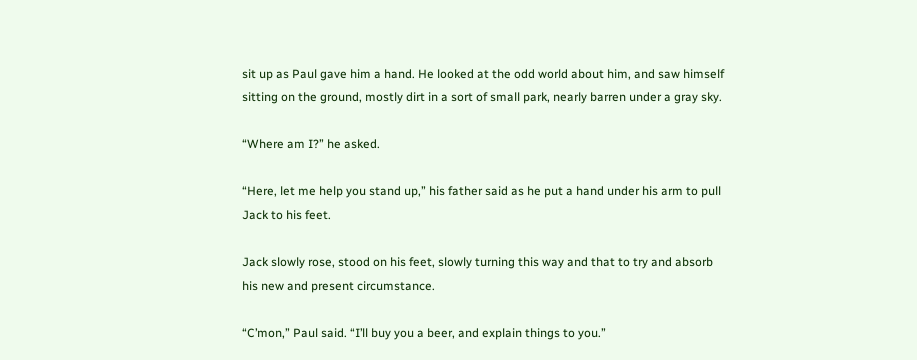sit up as Paul gave him a hand. He looked at the odd world about him, and saw himself sitting on the ground, mostly dirt in a sort of small park, nearly barren under a gray sky.

“Where am I?” he asked.

“Here, let me help you stand up,” his father said as he put a hand under his arm to pull Jack to his feet.

Jack slowly rose, stood on his feet, slowly turning this way and that to try and absorb his new and present circumstance.

“C’mon,” Paul said. “I’ll buy you a beer, and explain things to you.”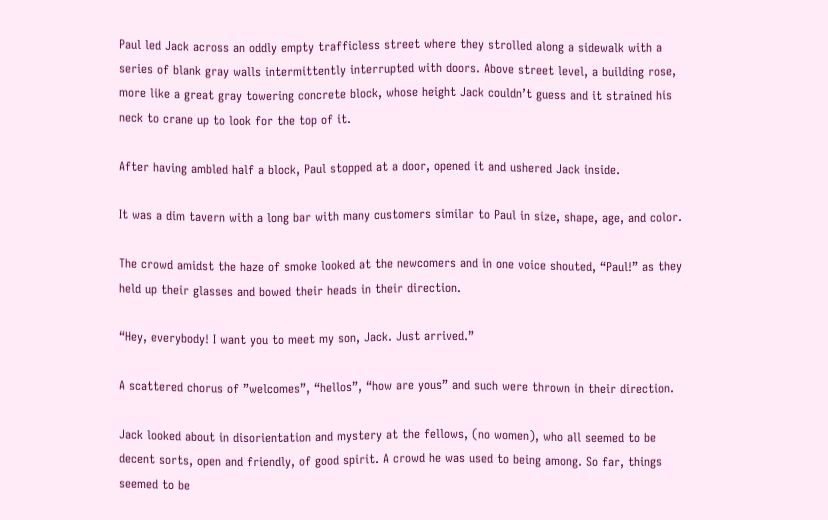Paul led Jack across an oddly empty trafficless street where they strolled along a sidewalk with a series of blank gray walls intermittently interrupted with doors. Above street level, a building rose, more like a great gray towering concrete block, whose height Jack couldn’t guess and it strained his neck to crane up to look for the top of it.

After having ambled half a block, Paul stopped at a door, opened it and ushered Jack inside.

It was a dim tavern with a long bar with many customers similar to Paul in size, shape, age, and color.

The crowd amidst the haze of smoke looked at the newcomers and in one voice shouted, “Paul!” as they held up their glasses and bowed their heads in their direction.

“Hey, everybody! I want you to meet my son, Jack. Just arrived.”

A scattered chorus of ”welcomes”, “hellos”, “how are yous” and such were thrown in their direction.

Jack looked about in disorientation and mystery at the fellows, (no women), who all seemed to be decent sorts, open and friendly, of good spirit. A crowd he was used to being among. So far, things seemed to be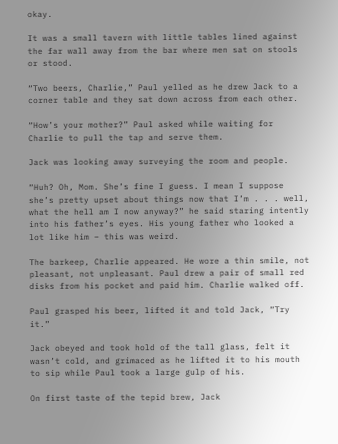okay.

It was a small tavern with little tables lined against the far wall away from the bar where men sat on stools or stood.

“Two beers, Charlie,” Paul yelled as he drew Jack to a corner table and they sat down across from each other.

“How’s your mother?” Paul asked while waiting for Charlie to pull the tap and serve them.

Jack was looking away surveying the room and people.

“Huh? Oh, Mom. She’s fine I guess. I mean I suppose she’s pretty upset about things now that I’m . . . well, what the hell am I now anyway?” he said staring intently into his father’s eyes. His young father who looked a lot like him – this was weird.

The barkeep, Charlie appeared. He wore a thin smile, not pleasant, not unpleasant. Paul drew a pair of small red disks from his pocket and paid him. Charlie walked off.

Paul grasped his beer, lifted it and told Jack, “Try it.”

Jack obeyed and took hold of the tall glass, felt it wasn’t cold, and grimaced as he lifted it to his mouth to sip while Paul took a large gulp of his.

On first taste of the tepid brew, Jack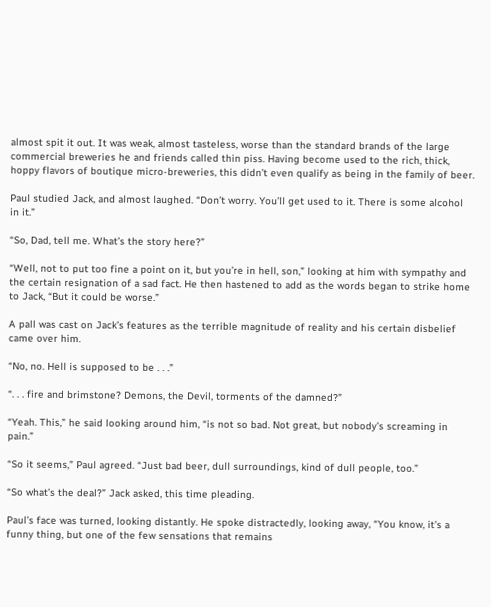almost spit it out. It was weak, almost tasteless, worse than the standard brands of the large commercial breweries he and friends called thin piss. Having become used to the rich, thick, hoppy flavors of boutique micro-breweries, this didn’t even qualify as being in the family of beer.

Paul studied Jack, and almost laughed. “Don’t worry. You’ll get used to it. There is some alcohol in it.”

“So, Dad, tell me. What’s the story here?”

“Well, not to put too fine a point on it, but you’re in hell, son,” looking at him with sympathy and the certain resignation of a sad fact. He then hastened to add as the words began to strike home to Jack, “But it could be worse.”

A pall was cast on Jack’s features as the terrible magnitude of reality and his certain disbelief came over him.

“No, no. Hell is supposed to be . . .”

“. . . fire and brimstone? Demons, the Devil, torments of the damned?”

“Yeah. This,” he said looking around him, “is not so bad. Not great, but nobody’s screaming in pain.”

“So it seems,” Paul agreed. “Just bad beer, dull surroundings, kind of dull people, too.”

“So what’s the deal?” Jack asked, this time pleading.

Paul’s face was turned, looking distantly. He spoke distractedly, looking away, “You know, it’s a funny thing, but one of the few sensations that remains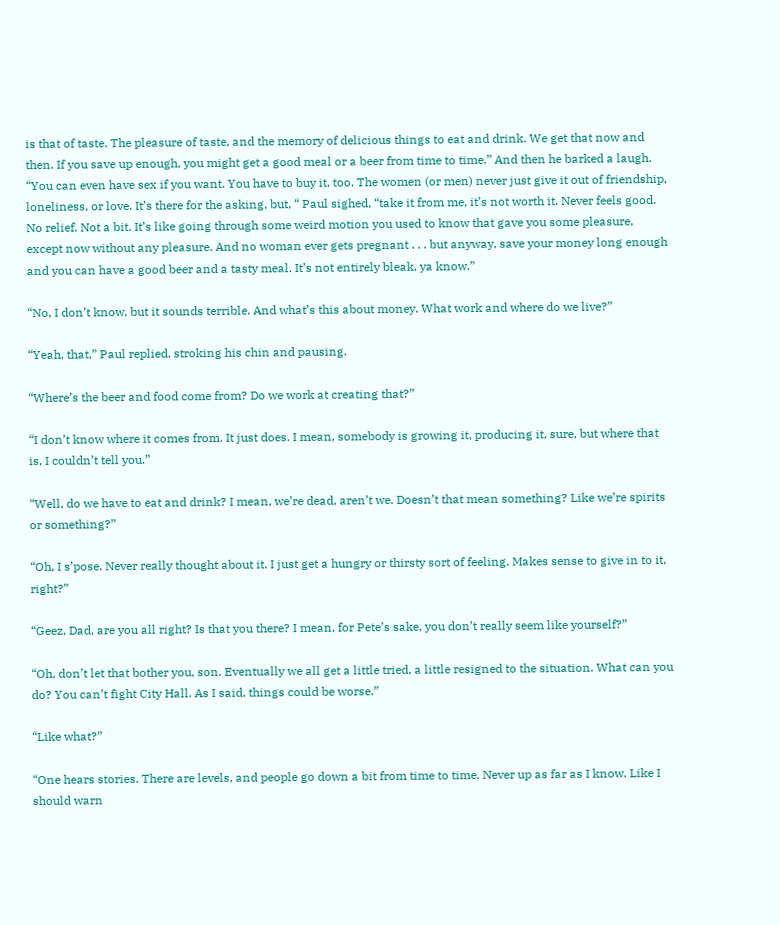is that of taste. The pleasure of taste, and the memory of delicious things to eat and drink. We get that now and then. If you save up enough, you might get a good meal or a beer from time to time.” And then he barked a laugh. “You can even have sex if you want. You have to buy it, too. The women (or men) never just give it out of friendship, loneliness, or love. It’s there for the asking, but, “ Paul sighed, “take it from me, it’s not worth it. Never feels good. No relief. Not a bit. It’s like going through some weird motion you used to know that gave you some pleasure, except now without any pleasure. And no woman ever gets pregnant . . . but anyway, save your money long enough and you can have a good beer and a tasty meal. It’s not entirely bleak, ya know.”

“No, I don’t know, but it sounds terrible. And what’s this about money. What work and where do we live?”

“Yeah, that,” Paul replied, stroking his chin and pausing.

“Where’s the beer and food come from? Do we work at creating that?”

“I don’t know where it comes from. It just does. I mean, somebody is growing it, producing it, sure, but where that is, I couldn’t tell you.”

“Well, do we have to eat and drink? I mean, we’re dead, aren’t we. Doesn’t that mean something? Like we’re spirits or something?”

“Oh, I s’pose. Never really thought about it. I just get a hungry or thirsty sort of feeling. Makes sense to give in to it, right?”

“Geez, Dad, are you all right? Is that you there? I mean, for Pete’s sake, you don’t really seem like yourself?”

“Oh, don’t let that bother you, son. Eventually we all get a little tried, a little resigned to the situation. What can you do? You can’t fight City Hall. As I said, things could be worse.”

“Like what?”

“One hears stories. There are levels, and people go down a bit from time to time. Never up as far as I know. Like I should warn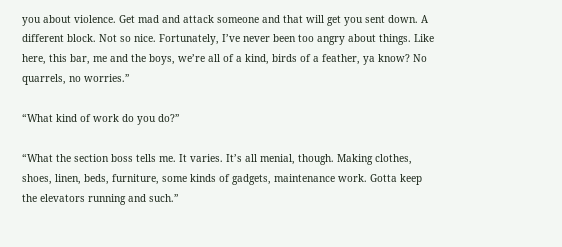you about violence. Get mad and attack someone and that will get you sent down. A different block. Not so nice. Fortunately, I’ve never been too angry about things. Like here, this bar, me and the boys, we’re all of a kind, birds of a feather, ya know? No quarrels, no worries.”

“What kind of work do you do?”

“What the section boss tells me. It varies. It’s all menial, though. Making clothes, shoes, linen, beds, furniture, some kinds of gadgets, maintenance work. Gotta keep the elevators running and such.”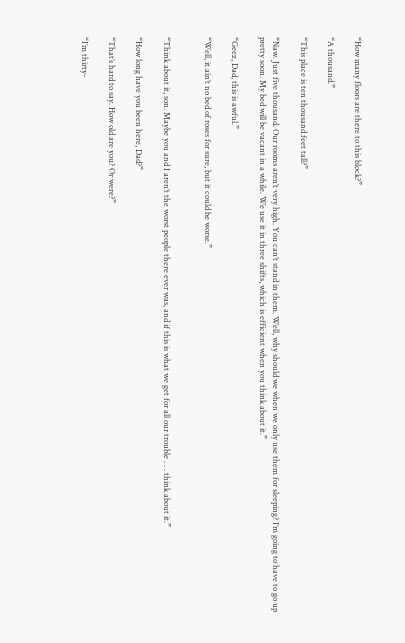“How many floors are there to this block?”

“A thousand.”

“This place is ten thousand feet tall?”

“Naw. Just five thousand. Our rooms aren’t very high. You can’t stand in them. Well, why should we when we only use them for sleeping? I’m going to have to go up pretty soon. My bed will be vacant in a while. We use it in three shifts, which is efficient when you think about it.”

“Geez, Dad, this is awful.”

“Well, it ain’t no bed of roses for sure, but it could be worse.”


“Think about it, son. Maybe you and I aren’t the worst people there ever was, and if this is what we get for all our trouble . . . think about it.”

“How long have you been here, Dad?”

“That’s hard to say. How old are you? Or were?”

“I’m thirty-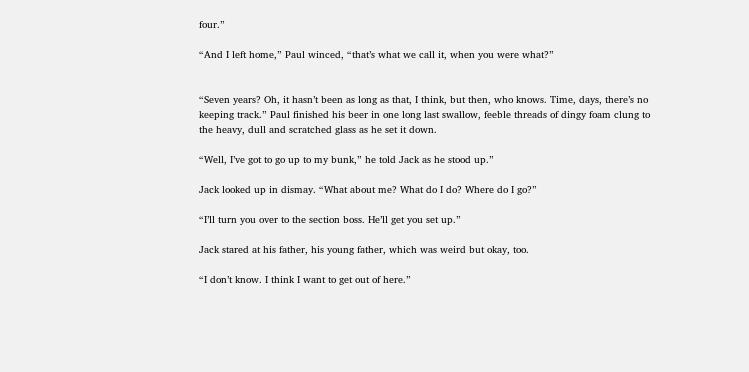four.”

“And I left home,” Paul winced, “that’s what we call it, when you were what?”


“Seven years? Oh, it hasn’t been as long as that, I think, but then, who knows. Time, days, there’s no keeping track.” Paul finished his beer in one long last swallow, feeble threads of dingy foam clung to the heavy, dull and scratched glass as he set it down.

“Well, I’ve got to go up to my bunk,” he told Jack as he stood up.”

Jack looked up in dismay. “What about me? What do I do? Where do I go?”

“I’ll turn you over to the section boss. He’ll get you set up.”

Jack stared at his father, his young father, which was weird but okay, too.

“I don’t know. I think I want to get out of here.”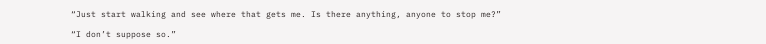“Just start walking and see where that gets me. Is there anything, anyone to stop me?”

“I don’t suppose so.”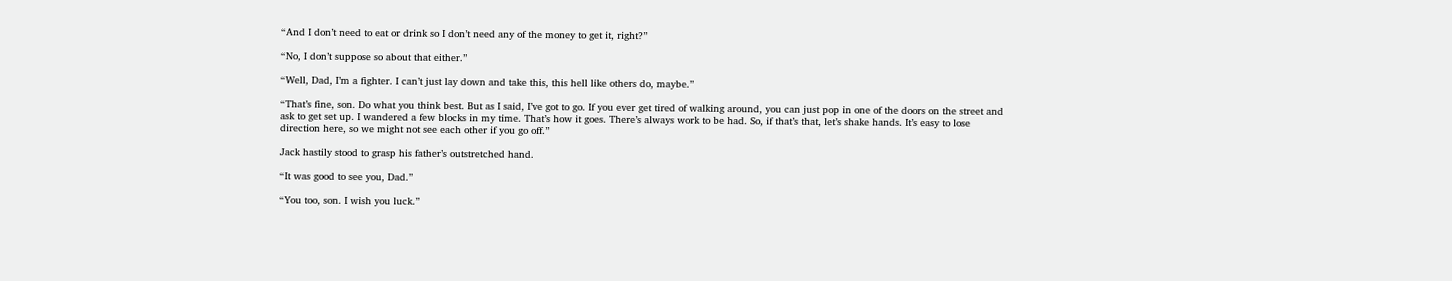“And I don’t need to eat or drink so I don’t need any of the money to get it, right?”

“No, I don’t suppose so about that either.”

“Well, Dad, I’m a fighter. I can’t just lay down and take this, this hell like others do, maybe.”

“That’s fine, son. Do what you think best. But as I said, I’ve got to go. If you ever get tired of walking around, you can just pop in one of the doors on the street and ask to get set up. I wandered a few blocks in my time. That’s how it goes. There’s always work to be had. So, if that’s that, let’s shake hands. It’s easy to lose direction here, so we might not see each other if you go off.”

Jack hastily stood to grasp his father’s outstretched hand.

“It was good to see you, Dad.”

“You too, son. I wish you luck.”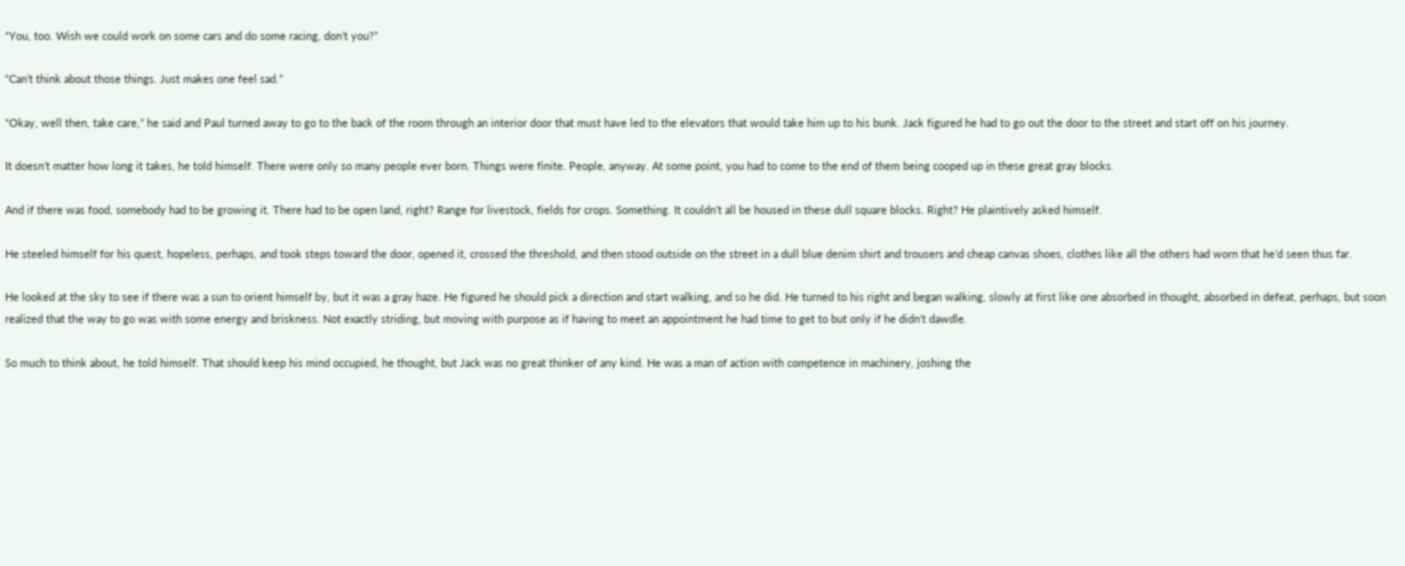“You, too. Wish we could work on some cars and do some racing, don’t you?”

“Can’t think about those things. Just makes one feel sad.”

“Okay, well then, take care,” he said and Paul turned away to go to the back of the room through an interior door that must have led to the elevators that would take him up to his bunk. Jack figured he had to go out the door to the street and start off on his journey.

It doesn’t matter how long it takes, he told himself. There were only so many people ever born. Things were finite. People, anyway. At some point, you had to come to the end of them being cooped up in these great gray blocks.

And if there was food, somebody had to be growing it. There had to be open land, right? Range for livestock, fields for crops. Something. It couldn’t all be housed in these dull square blocks. Right? He plaintively asked himself.

He steeled himself for his quest, hopeless, perhaps, and took steps toward the door, opened it, crossed the threshold, and then stood outside on the street in a dull blue denim shirt and trousers and cheap canvas shoes, clothes like all the others had worn that he’d seen thus far.

He looked at the sky to see if there was a sun to orient himself by, but it was a gray haze. He figured he should pick a direction and start walking, and so he did. He turned to his right and began walking, slowly at first like one absorbed in thought, absorbed in defeat, perhaps, but soon realized that the way to go was with some energy and briskness. Not exactly striding, but moving with purpose as if having to meet an appointment he had time to get to but only if he didn’t dawdle.

So much to think about, he told himself. That should keep his mind occupied, he thought, but Jack was no great thinker of any kind. He was a man of action with competence in machinery, joshing the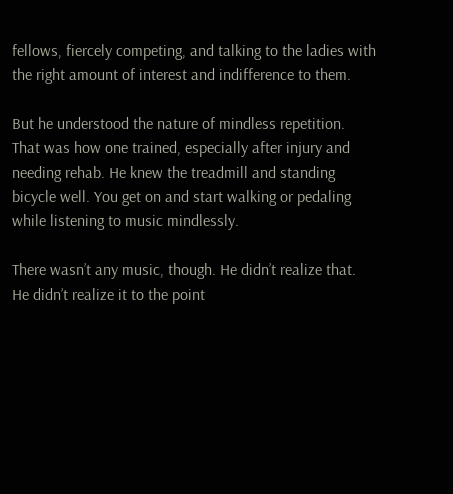fellows, fiercely competing, and talking to the ladies with the right amount of interest and indifference to them.

But he understood the nature of mindless repetition. That was how one trained, especially after injury and needing rehab. He knew the treadmill and standing bicycle well. You get on and start walking or pedaling while listening to music mindlessly.

There wasn’t any music, though. He didn’t realize that. He didn’t realize it to the point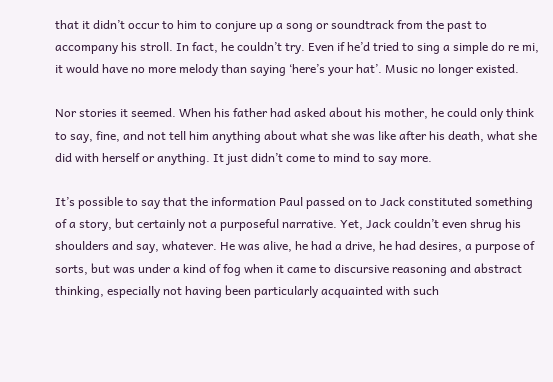that it didn’t occur to him to conjure up a song or soundtrack from the past to accompany his stroll. In fact, he couldn’t try. Even if he’d tried to sing a simple do re mi, it would have no more melody than saying ‘here’s your hat’. Music no longer existed.

Nor stories it seemed. When his father had asked about his mother, he could only think to say, fine, and not tell him anything about what she was like after his death, what she did with herself or anything. It just didn’t come to mind to say more.

It’s possible to say that the information Paul passed on to Jack constituted something of a story, but certainly not a purposeful narrative. Yet, Jack couldn’t even shrug his shoulders and say, whatever. He was alive, he had a drive, he had desires, a purpose of sorts, but was under a kind of fog when it came to discursive reasoning and abstract thinking, especially not having been particularly acquainted with such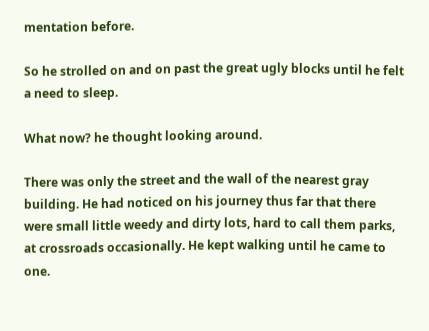mentation before.

So he strolled on and on past the great ugly blocks until he felt a need to sleep.

What now? he thought looking around.

There was only the street and the wall of the nearest gray building. He had noticed on his journey thus far that there were small little weedy and dirty lots, hard to call them parks, at crossroads occasionally. He kept walking until he came to one.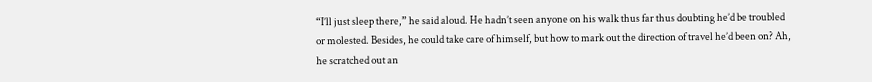“I’ll just sleep there,” he said aloud. He hadn’t seen anyone on his walk thus far thus doubting he’d be troubled or molested. Besides, he could take care of himself, but how to mark out the direction of travel he’d been on? Ah, he scratched out an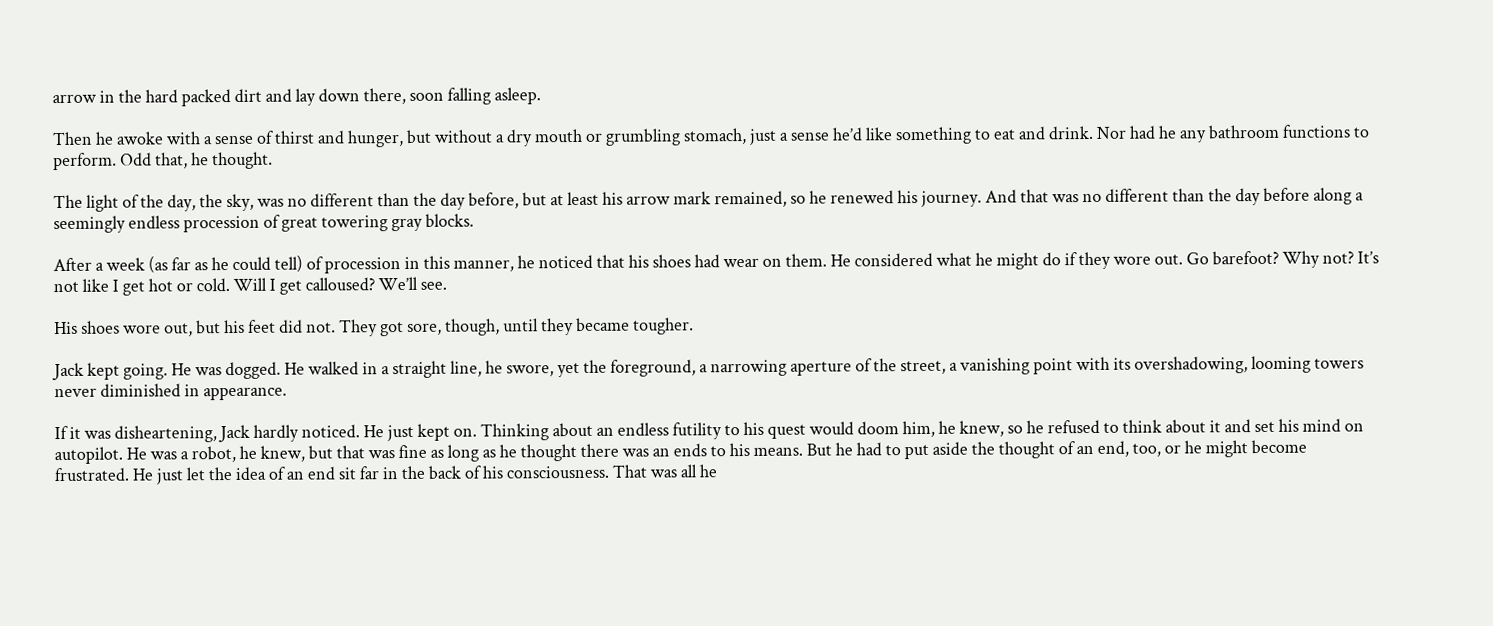arrow in the hard packed dirt and lay down there, soon falling asleep.

Then he awoke with a sense of thirst and hunger, but without a dry mouth or grumbling stomach, just a sense he’d like something to eat and drink. Nor had he any bathroom functions to perform. Odd that, he thought.

The light of the day, the sky, was no different than the day before, but at least his arrow mark remained, so he renewed his journey. And that was no different than the day before along a seemingly endless procession of great towering gray blocks.

After a week (as far as he could tell) of procession in this manner, he noticed that his shoes had wear on them. He considered what he might do if they wore out. Go barefoot? Why not? It’s not like I get hot or cold. Will I get calloused? We’ll see.

His shoes wore out, but his feet did not. They got sore, though, until they became tougher.

Jack kept going. He was dogged. He walked in a straight line, he swore, yet the foreground, a narrowing aperture of the street, a vanishing point with its overshadowing, looming towers never diminished in appearance.

If it was disheartening, Jack hardly noticed. He just kept on. Thinking about an endless futility to his quest would doom him, he knew, so he refused to think about it and set his mind on autopilot. He was a robot, he knew, but that was fine as long as he thought there was an ends to his means. But he had to put aside the thought of an end, too, or he might become frustrated. He just let the idea of an end sit far in the back of his consciousness. That was all he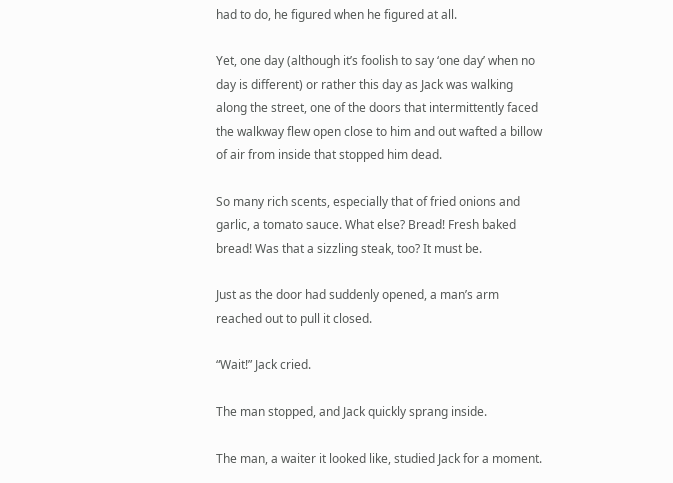had to do, he figured when he figured at all.

Yet, one day (although it’s foolish to say ‘one day’ when no day is different) or rather this day as Jack was walking along the street, one of the doors that intermittently faced the walkway flew open close to him and out wafted a billow of air from inside that stopped him dead.

So many rich scents, especially that of fried onions and garlic, a tomato sauce. What else? Bread! Fresh baked bread! Was that a sizzling steak, too? It must be.

Just as the door had suddenly opened, a man’s arm reached out to pull it closed.

“Wait!” Jack cried.

The man stopped, and Jack quickly sprang inside.

The man, a waiter it looked like, studied Jack for a moment.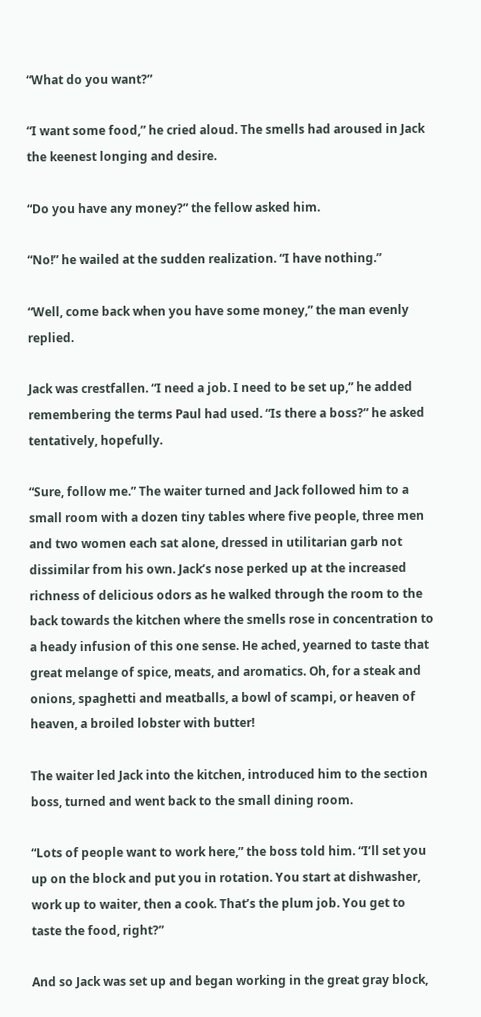“What do you want?”

“I want some food,” he cried aloud. The smells had aroused in Jack the keenest longing and desire.

“Do you have any money?” the fellow asked him.

“No!” he wailed at the sudden realization. “I have nothing.”

“Well, come back when you have some money,” the man evenly replied.

Jack was crestfallen. “I need a job. I need to be set up,” he added remembering the terms Paul had used. “Is there a boss?” he asked tentatively, hopefully.

“Sure, follow me.” The waiter turned and Jack followed him to a small room with a dozen tiny tables where five people, three men and two women each sat alone, dressed in utilitarian garb not dissimilar from his own. Jack’s nose perked up at the increased richness of delicious odors as he walked through the room to the back towards the kitchen where the smells rose in concentration to a heady infusion of this one sense. He ached, yearned to taste that great melange of spice, meats, and aromatics. Oh, for a steak and onions, spaghetti and meatballs, a bowl of scampi, or heaven of heaven, a broiled lobster with butter!

The waiter led Jack into the kitchen, introduced him to the section boss, turned and went back to the small dining room.

“Lots of people want to work here,” the boss told him. “I’ll set you up on the block and put you in rotation. You start at dishwasher, work up to waiter, then a cook. That’s the plum job. You get to taste the food, right?”

And so Jack was set up and began working in the great gray block,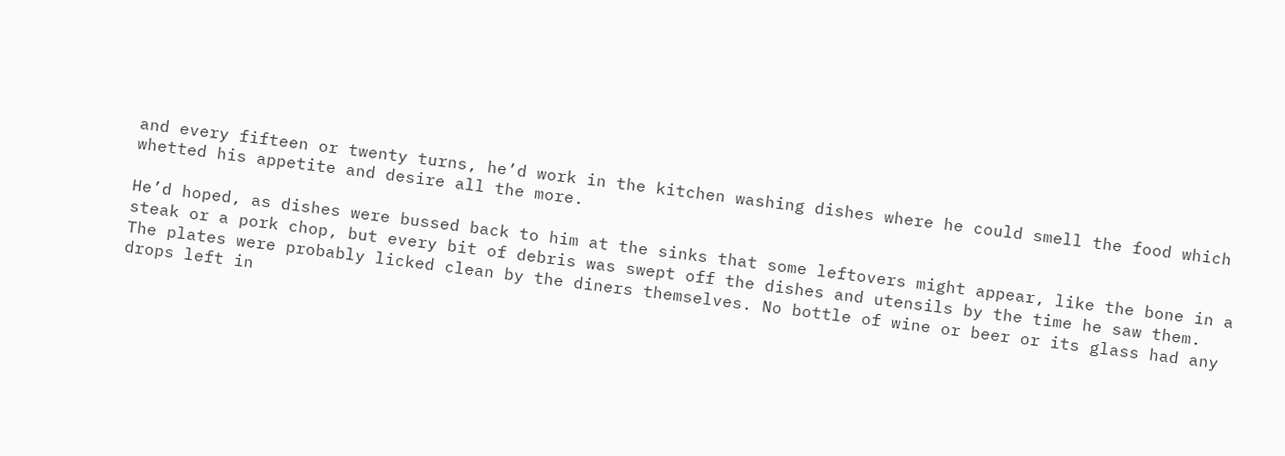and every fifteen or twenty turns, he’d work in the kitchen washing dishes where he could smell the food which whetted his appetite and desire all the more.

He’d hoped, as dishes were bussed back to him at the sinks that some leftovers might appear, like the bone in a steak or a pork chop, but every bit of debris was swept off the dishes and utensils by the time he saw them. The plates were probably licked clean by the diners themselves. No bottle of wine or beer or its glass had any drops left in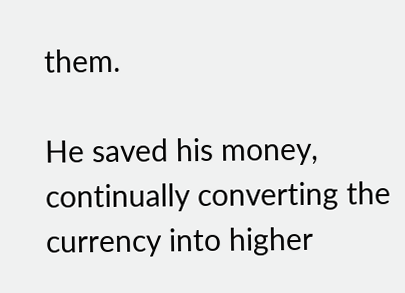them.

He saved his money, continually converting the currency into higher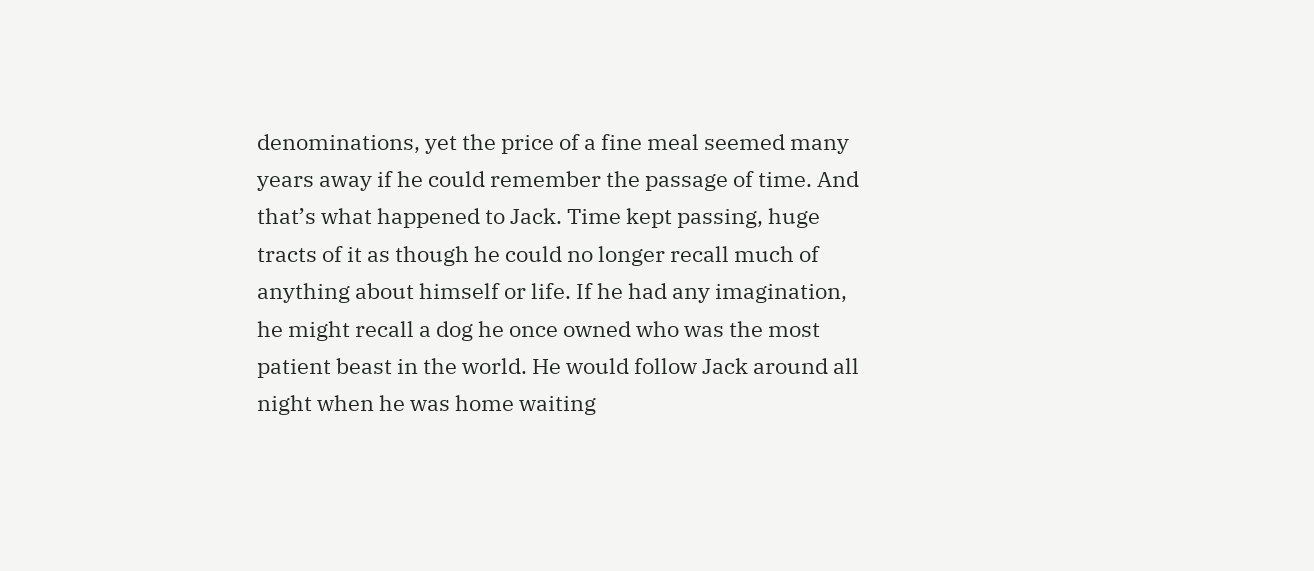denominations, yet the price of a fine meal seemed many years away if he could remember the passage of time. And that’s what happened to Jack. Time kept passing, huge tracts of it as though he could no longer recall much of anything about himself or life. If he had any imagination, he might recall a dog he once owned who was the most patient beast in the world. He would follow Jack around all night when he was home waiting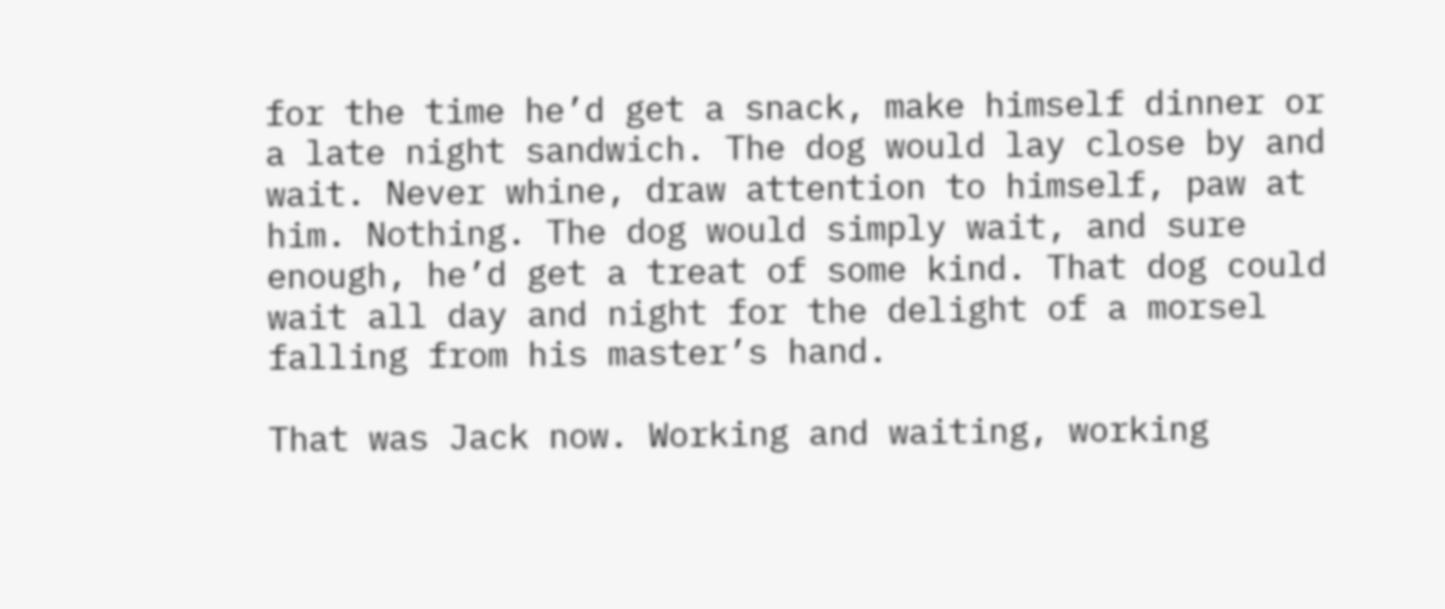for the time he’d get a snack, make himself dinner or a late night sandwich. The dog would lay close by and wait. Never whine, draw attention to himself, paw at him. Nothing. The dog would simply wait, and sure enough, he’d get a treat of some kind. That dog could wait all day and night for the delight of a morsel falling from his master’s hand.

That was Jack now. Working and waiting, working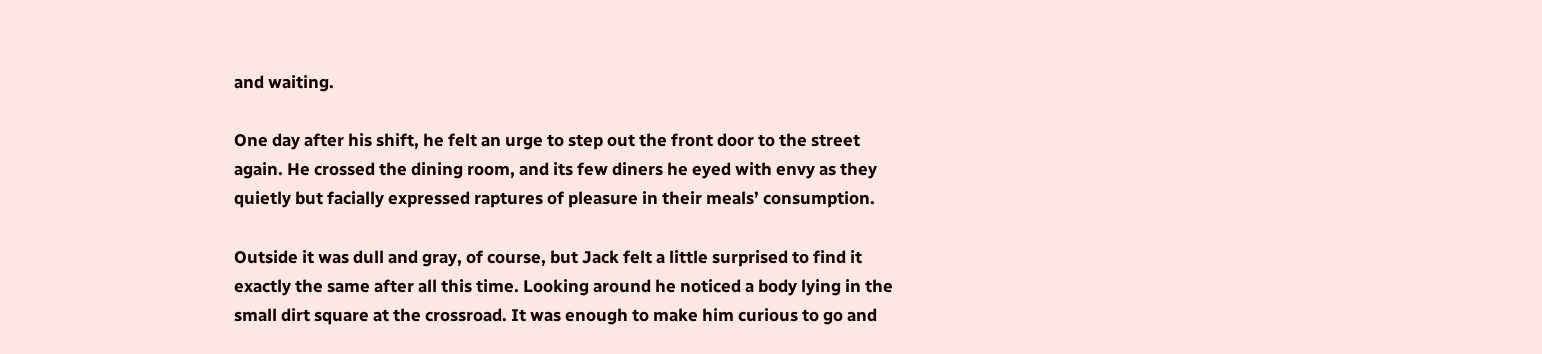and waiting.

One day after his shift, he felt an urge to step out the front door to the street again. He crossed the dining room, and its few diners he eyed with envy as they quietly but facially expressed raptures of pleasure in their meals’ consumption.

Outside it was dull and gray, of course, but Jack felt a little surprised to find it exactly the same after all this time. Looking around he noticed a body lying in the small dirt square at the crossroad. It was enough to make him curious to go and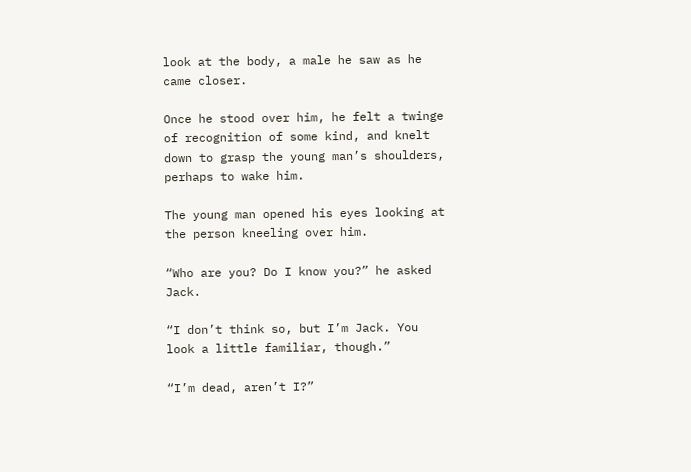look at the body, a male he saw as he came closer.

Once he stood over him, he felt a twinge of recognition of some kind, and knelt down to grasp the young man’s shoulders, perhaps to wake him.

The young man opened his eyes looking at the person kneeling over him.

“Who are you? Do I know you?” he asked Jack.

“I don’t think so, but I’m Jack. You look a little familiar, though.”

“I’m dead, aren’t I?”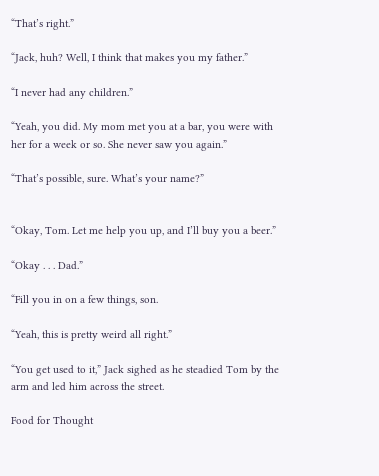“That’s right.”

“Jack, huh? Well, I think that makes you my father.”

“I never had any children.”

“Yeah, you did. My mom met you at a bar, you were with her for a week or so. She never saw you again.”

“That’s possible, sure. What’s your name?”


“Okay, Tom. Let me help you up, and I’ll buy you a beer.”

“Okay . . . Dad.”

“Fill you in on a few things, son.

“Yeah, this is pretty weird all right.”

“You get used to it,” Jack sighed as he steadied Tom by the arm and led him across the street.

Food for Thought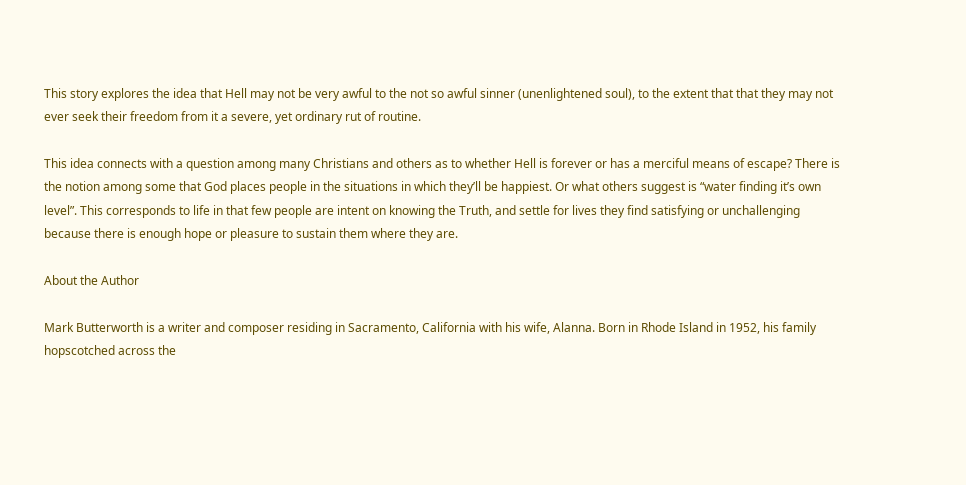This story explores the idea that Hell may not be very awful to the not so awful sinner (unenlightened soul), to the extent that that they may not ever seek their freedom from it a severe, yet ordinary rut of routine.

This idea connects with a question among many Christians and others as to whether Hell is forever or has a merciful means of escape? There is the notion among some that God places people in the situations in which they’ll be happiest. Or what others suggest is “water finding it’s own level”. This corresponds to life in that few people are intent on knowing the Truth, and settle for lives they find satisfying or unchallenging because there is enough hope or pleasure to sustain them where they are.

About the Author

Mark Butterworth is a writer and composer residing in Sacramento, California with his wife, Alanna. Born in Rhode Island in 1952, his family hopscotched across the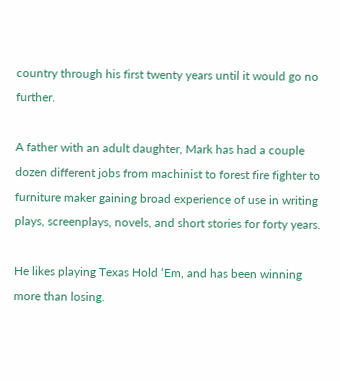country through his first twenty years until it would go no further.

A father with an adult daughter, Mark has had a couple dozen different jobs from machinist to forest fire fighter to furniture maker gaining broad experience of use in writing plays, screenplays, novels, and short stories for forty years.

He likes playing Texas Hold ‘Em, and has been winning more than losing.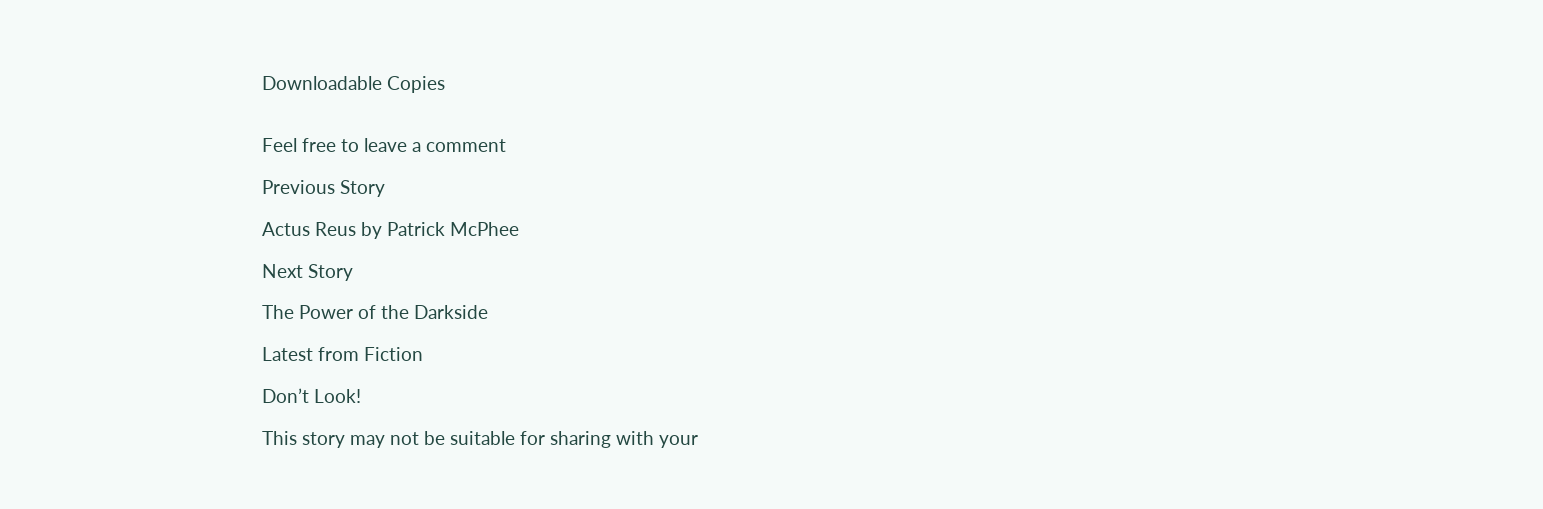Downloadable Copies


Feel free to leave a comment

Previous Story

Actus Reus by Patrick McPhee

Next Story

The Power of the Darkside

Latest from Fiction

Don’t Look!

This story may not be suitable for sharing with your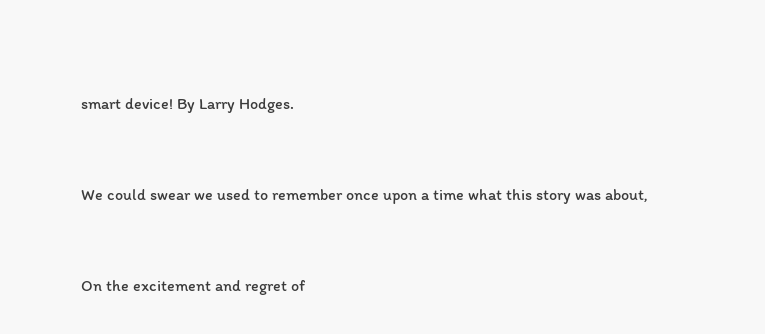smart device! By Larry Hodges.


We could swear we used to remember once upon a time what this story was about,


On the excitement and regret of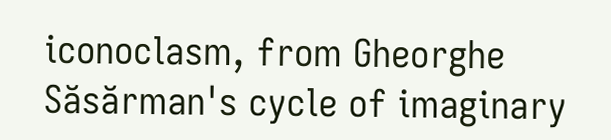iconoclasm, from Gheorghe Săsărman's cycle of imaginary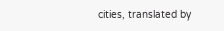cities, translated by